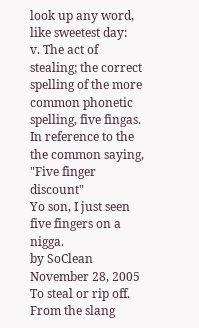look up any word, like sweetest day:
v. The act of stealing; the correct spelling of the more common phonetic spelling, five fingas. In reference to the the common saying, "Five finger discount"
Yo son, I just seen five fingers on a nigga.
by SoClean November 28, 2005
To steal or rip off. From the slang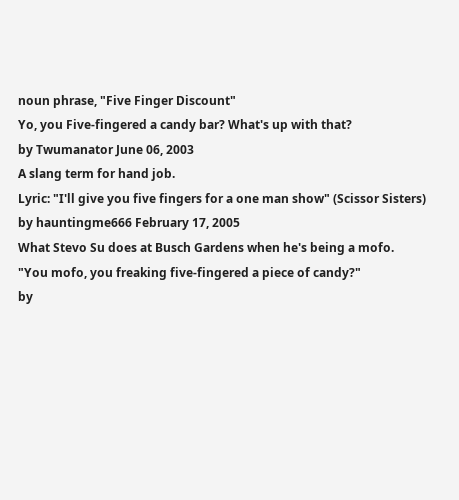noun phrase, "Five Finger Discount"
Yo, you Five-fingered a candy bar? What's up with that?
by Twumanator June 06, 2003
A slang term for hand job.
Lyric: "I'll give you five fingers for a one man show" (Scissor Sisters)
by hauntingme666 February 17, 2005
What Stevo Su does at Busch Gardens when he's being a mofo.
"You mofo, you freaking five-fingered a piece of candy?"
by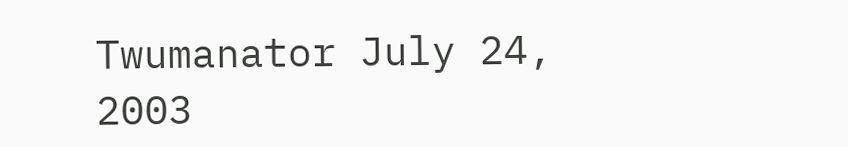Twumanator July 24, 2003